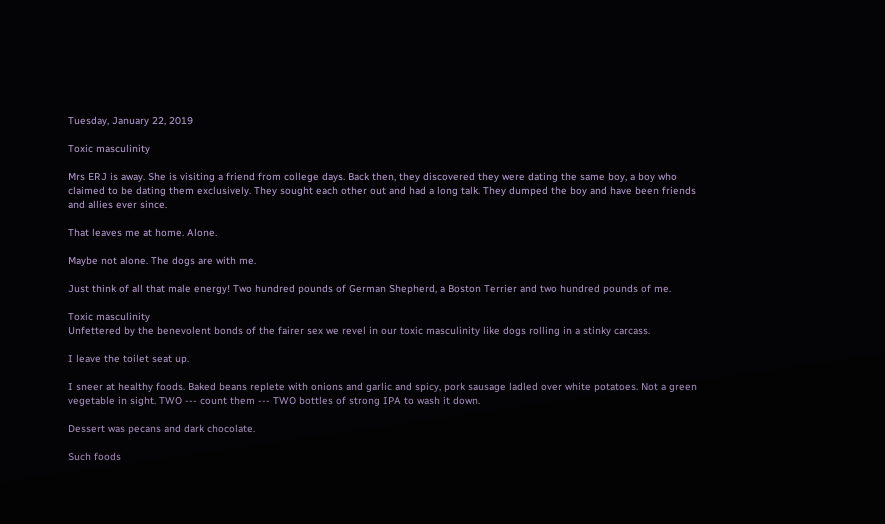Tuesday, January 22, 2019

Toxic masculinity

Mrs ERJ is away. She is visiting a friend from college days. Back then, they discovered they were dating the same boy, a boy who claimed to be dating them exclusively. They sought each other out and had a long talk. They dumped the boy and have been friends and allies ever since.

That leaves me at home. Alone.

Maybe not alone. The dogs are with me.

Just think of all that male energy! Two hundred pounds of German Shepherd, a Boston Terrier and two hundred pounds of me.

Toxic masculinity
Unfettered by the benevolent bonds of the fairer sex we revel in our toxic masculinity like dogs rolling in a stinky carcass.

I leave the toilet seat up.

I sneer at healthy foods. Baked beans replete with onions and garlic and spicy, pork sausage ladled over white potatoes. Not a green vegetable in sight. TWO --- count them --- TWO bottles of strong IPA to wash it down.

Dessert was pecans and dark chocolate.

Such foods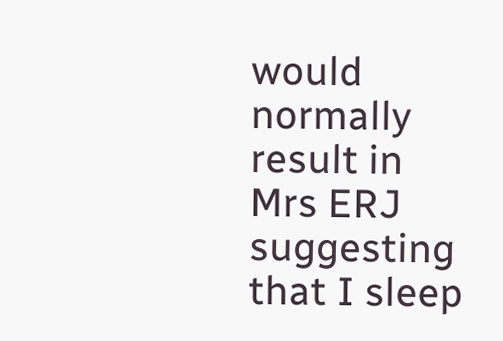would normally result in Mrs ERJ suggesting that I sleep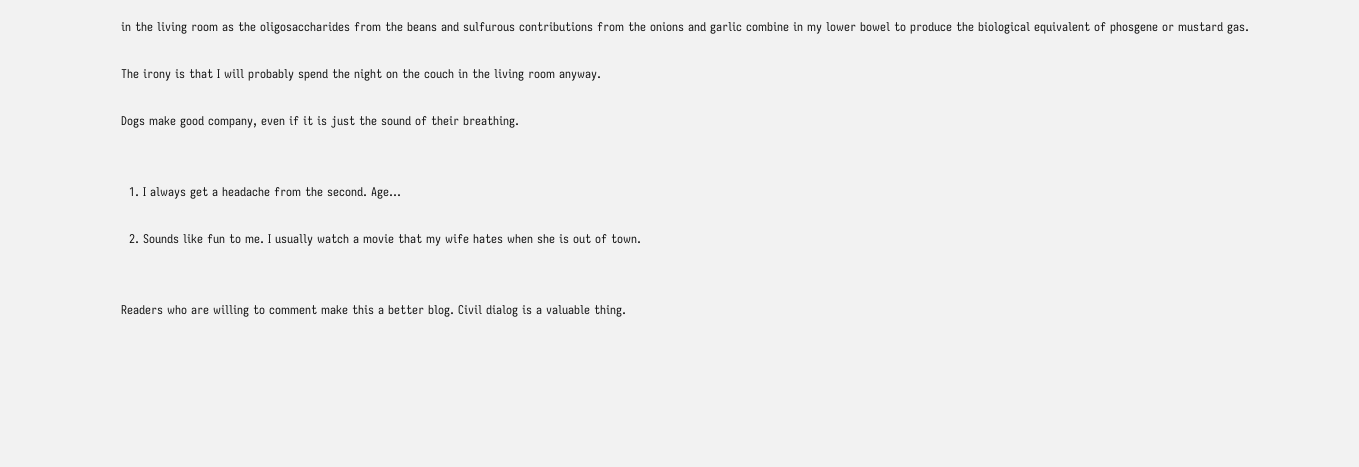in the living room as the oligosaccharides from the beans and sulfurous contributions from the onions and garlic combine in my lower bowel to produce the biological equivalent of phosgene or mustard gas.

The irony is that I will probably spend the night on the couch in the living room anyway.

Dogs make good company, even if it is just the sound of their breathing.


  1. I always get a headache from the second. Age...

  2. Sounds like fun to me. I usually watch a movie that my wife hates when she is out of town.


Readers who are willing to comment make this a better blog. Civil dialog is a valuable thing.